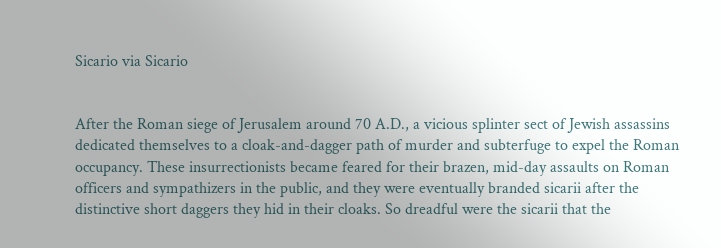Sicario via Sicario


After the Roman siege of Jerusalem around 70 A.D., a vicious splinter sect of Jewish assassins dedicated themselves to a cloak-and-dagger path of murder and subterfuge to expel the Roman occupancy. These insurrectionists became feared for their brazen, mid-day assaults on Roman officers and sympathizers in the public, and they were eventually branded sicarii after the distinctive short daggers they hid in their cloaks. So dreadful were the sicarii that the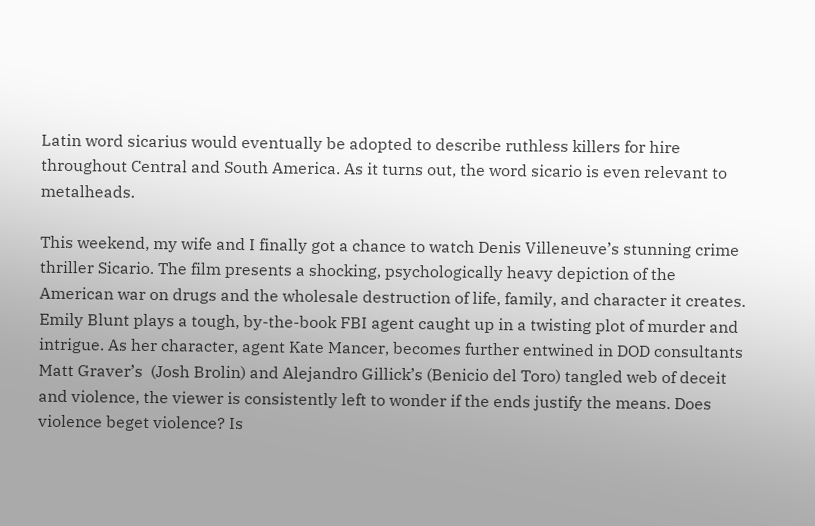Latin word sicarius would eventually be adopted to describe ruthless killers for hire throughout Central and South America. As it turns out, the word sicario is even relevant to metalheads.

This weekend, my wife and I finally got a chance to watch Denis Villeneuve’s stunning crime thriller Sicario. The film presents a shocking, psychologically heavy depiction of the American war on drugs and the wholesale destruction of life, family, and character it creates. Emily Blunt plays a tough, by-the-book FBI agent caught up in a twisting plot of murder and intrigue. As her character, agent Kate Mancer, becomes further entwined in DOD consultants Matt Graver’s  (Josh Brolin) and Alejandro Gillick’s (Benicio del Toro) tangled web of deceit and violence, the viewer is consistently left to wonder if the ends justify the means. Does violence beget violence? Is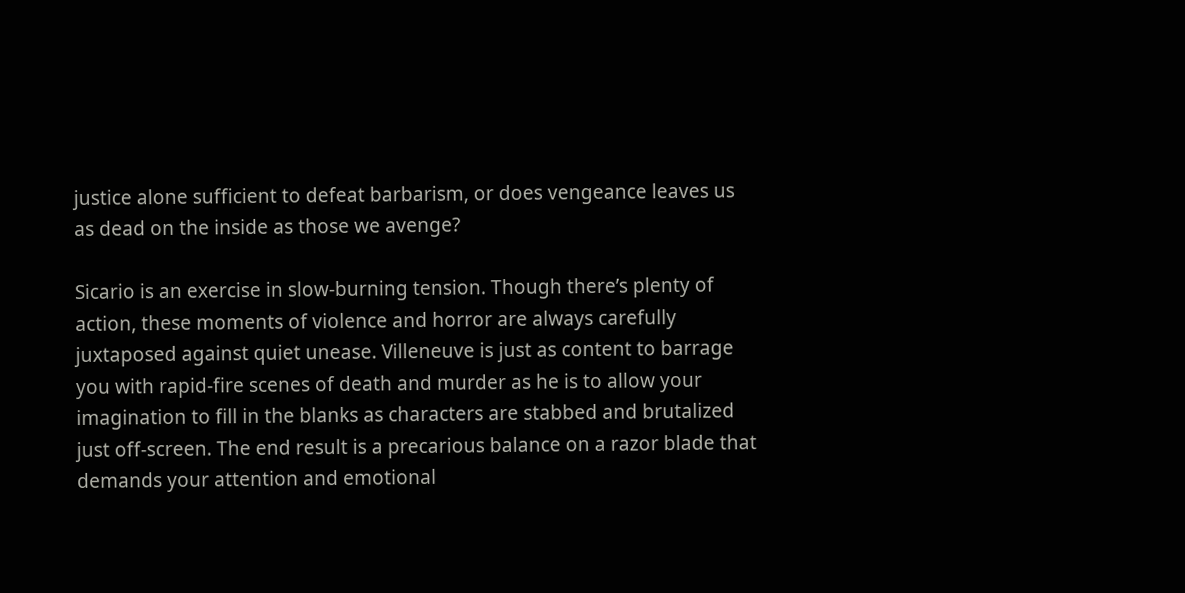justice alone sufficient to defeat barbarism, or does vengeance leaves us as dead on the inside as those we avenge?

Sicario is an exercise in slow-burning tension. Though there’s plenty of action, these moments of violence and horror are always carefully juxtaposed against quiet unease. Villeneuve is just as content to barrage you with rapid-fire scenes of death and murder as he is to allow your imagination to fill in the blanks as characters are stabbed and brutalized just off-screen. The end result is a precarious balance on a razor blade that demands your attention and emotional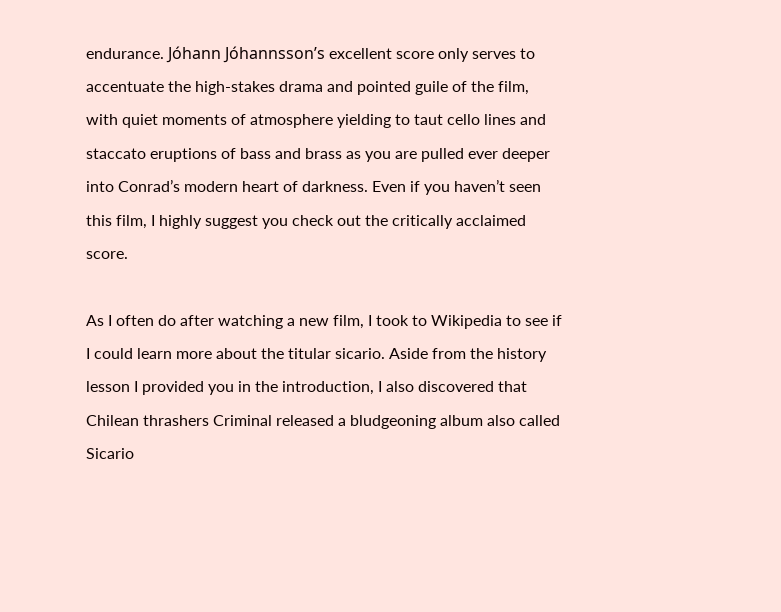endurance. Jóhann Jóhannsson’s excellent score only serves to accentuate the high-stakes drama and pointed guile of the film, with quiet moments of atmosphere yielding to taut cello lines and staccato eruptions of bass and brass as you are pulled ever deeper into Conrad’s modern heart of darkness. Even if you haven’t seen this film, I highly suggest you check out the critically acclaimed score.

As I often do after watching a new film, I took to Wikipedia to see if I could learn more about the titular sicario. Aside from the history lesson I provided you in the introduction, I also discovered that Chilean thrashers Criminal released a bludgeoning album also called Sicario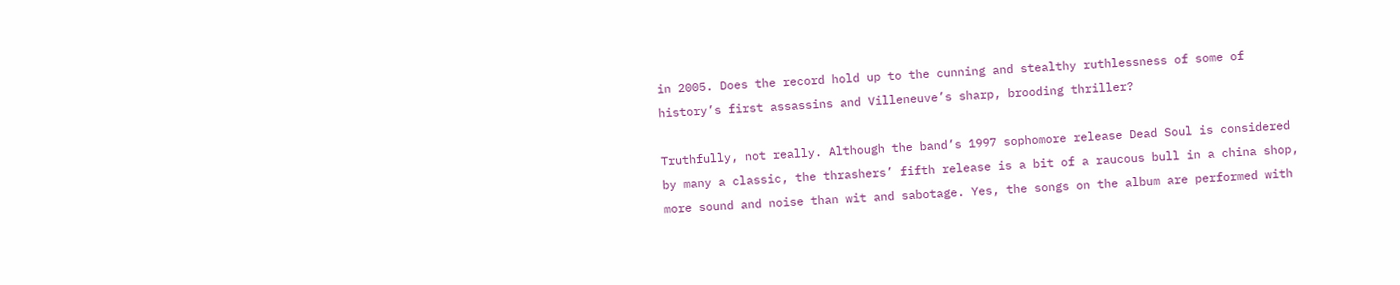in 2005. Does the record hold up to the cunning and stealthy ruthlessness of some of history’s first assassins and Villeneuve’s sharp, brooding thriller?

Truthfully, not really. Although the band’s 1997 sophomore release Dead Soul is considered by many a classic, the thrashers’ fifth release is a bit of a raucous bull in a china shop, more sound and noise than wit and sabotage. Yes, the songs on the album are performed with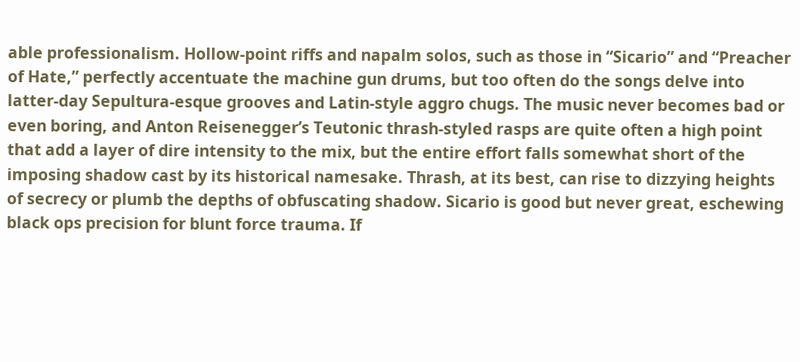able professionalism. Hollow-point riffs and napalm solos, such as those in “Sicario” and “Preacher of Hate,” perfectly accentuate the machine gun drums, but too often do the songs delve into latter-day Sepultura-esque grooves and Latin-style aggro chugs. The music never becomes bad or even boring, and Anton Reisenegger’s Teutonic thrash-styled rasps are quite often a high point that add a layer of dire intensity to the mix, but the entire effort falls somewhat short of the imposing shadow cast by its historical namesake. Thrash, at its best, can rise to dizzying heights of secrecy or plumb the depths of obfuscating shadow. Sicario is good but never great, eschewing black ops precision for blunt force trauma. If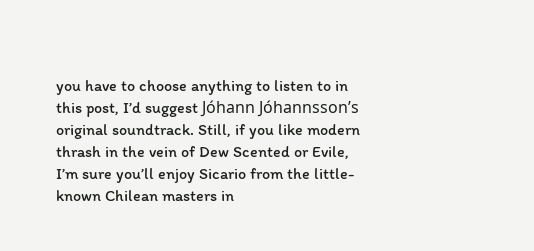you have to choose anything to listen to in this post, I’d suggest Jóhann Jóhannsson’s original soundtrack. Still, if you like modern thrash in the vein of Dew Scented or Evile, I’m sure you’ll enjoy Sicario from the little-known Chilean masters in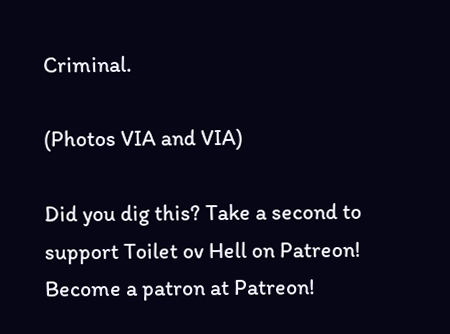Criminal.

(Photos VIA and VIA)

Did you dig this? Take a second to support Toilet ov Hell on Patreon!
Become a patron at Patreon!